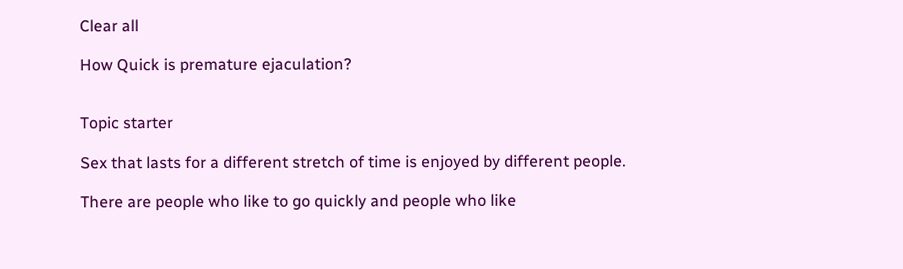Clear all

How Quick is premature ejaculation?


Topic starter

Sex that lasts for a different stretch of time is enjoyed by different people.

There are people who like to go quickly and people who like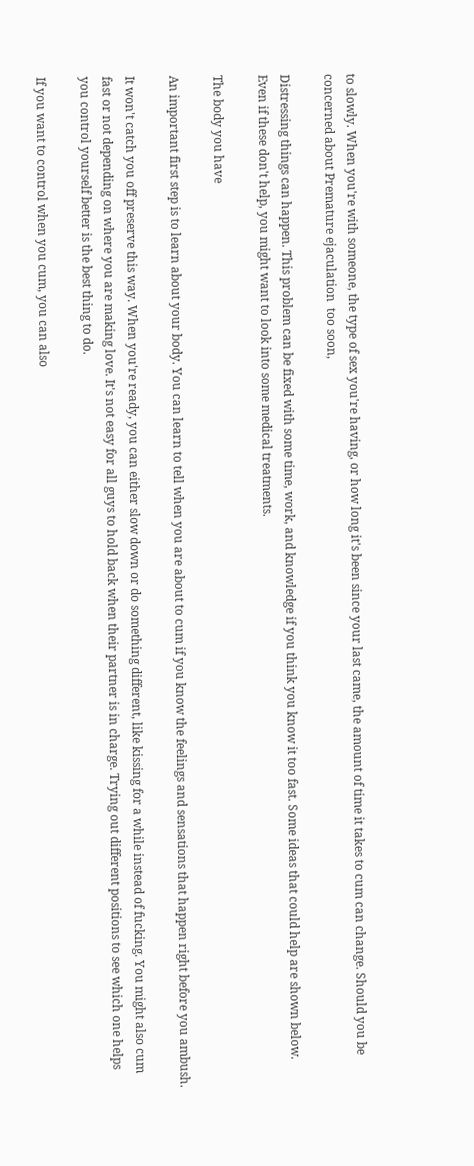to slowly. When you're with someone, the type of sex you're having, or how long it's been since your last came, the amount of time it takes to cum can change. Should you be concerned about Premature ejaculation  too soon,

Distressing things can happen. This problem can be fixed with some time, work, and knowledge if you think you know it too fast. Some ideas that could help are shown below. Even if these don't help, you might want to look into some medical treatments.

The body you have

An important first step is to learn about your body. You can learn to tell when you are about to cum if you know the feelings and sensations that happen right before you ambush.

It won't catch you off preserve this way. When you're ready, you can either slow down or do something different, like kissing for a while instead of fucking. You might also cum fast or not depending on where you are making love. It's not easy for all guys to hold back when their partner is in charge. Trying out different positions to see which one helps you control yourself better is the best thing to do.

If you want to control when you cum, you can also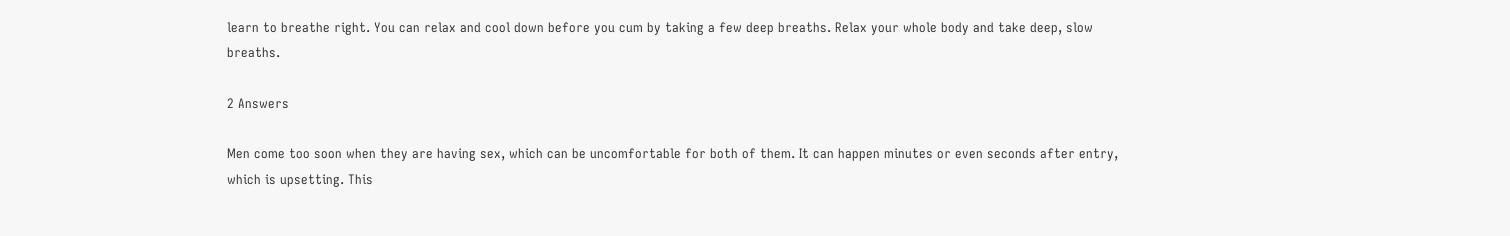learn to breathe right. You can relax and cool down before you cum by taking a few deep breaths. Relax your whole body and take deep, slow breaths.

2 Answers

Men come too soon when they are having sex, which can be uncomfortable for both of them. It can happen minutes or even seconds after entry, which is upsetting. This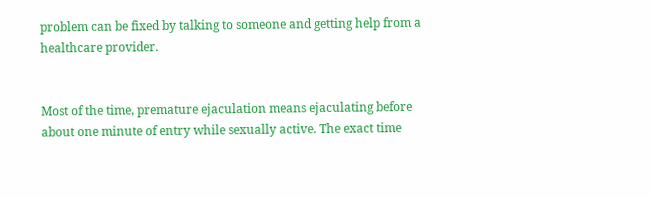problem can be fixed by talking to someone and getting help from a healthcare provider.


Most of the time, premature ejaculation means ejaculating before about one minute of entry while sexually active. The exact time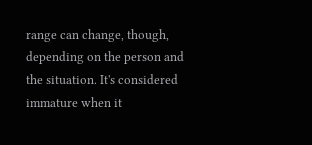range can change, though, depending on the person and the situation. It's considered immature when it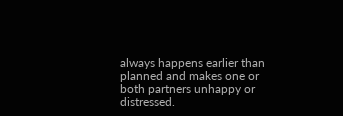always happens earlier than planned and makes one or both partners unhappy or distressed.